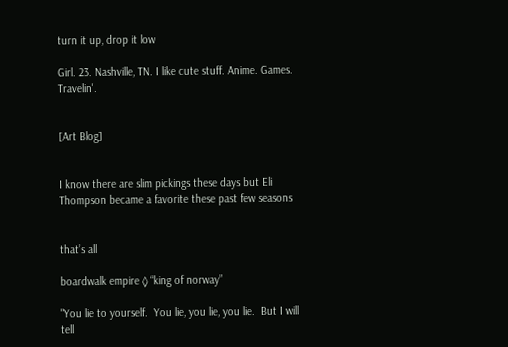turn it up, drop it low

Girl. 23. Nashville, TN. I like cute stuff. Anime. Games. Travelin'.


[Art Blog]


I know there are slim pickings these days but Eli Thompson became a favorite these past few seasons


that’s all

boardwalk empire ◊ “king of norway”

"You lie to yourself.  You lie, you lie, you lie.  But I will tell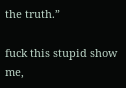the truth.”

fuck this stupid show me,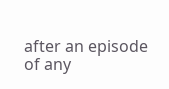after an episode of any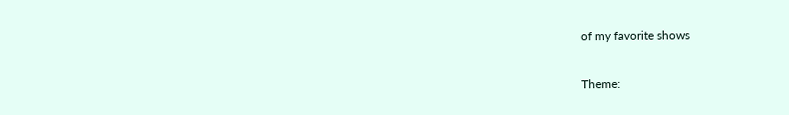of my favorite shows

Theme: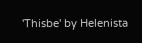'Thisbe' by Helenista